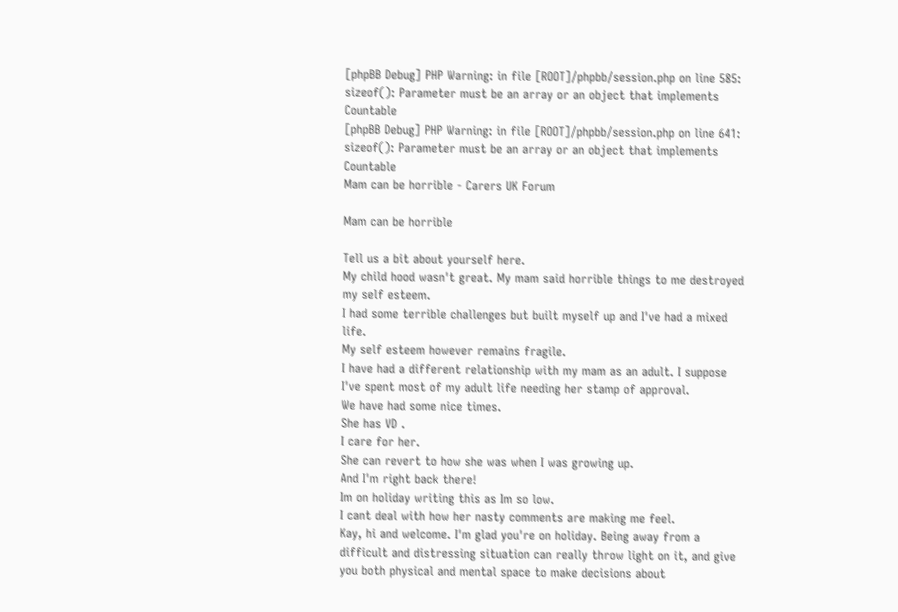[phpBB Debug] PHP Warning: in file [ROOT]/phpbb/session.php on line 585: sizeof(): Parameter must be an array or an object that implements Countable
[phpBB Debug] PHP Warning: in file [ROOT]/phpbb/session.php on line 641: sizeof(): Parameter must be an array or an object that implements Countable
Mam can be horrible - Carers UK Forum

Mam can be horrible

Tell us a bit about yourself here.
My child hood wasn't great. My mam said horrible things to me destroyed my self esteem.
I had some terrible challenges but built myself up and I've had a mixed life.
My self esteem however remains fragile.
I have had a different relationship with my mam as an adult. I suppose I've spent most of my adult life needing her stamp of approval.
We have had some nice times.
She has VD .
I care for her.
She can revert to how she was when I was growing up.
And I'm right back there!
Im on holiday writing this as Im so low.
I cant deal with how her nasty comments are making me feel.
Kay, hi and welcome. I'm glad you're on holiday. Being away from a difficult and distressing situation can really throw light on it, and give you both physical and mental space to make decisions about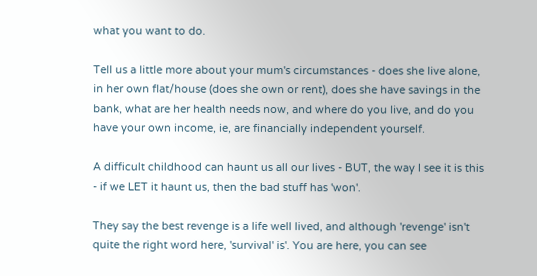what you want to do.

Tell us a little more about your mum's circumstances - does she live alone, in her own flat/house (does she own or rent), does she have savings in the bank, what are her health needs now, and where do you live, and do you have your own income, ie, are financially independent yourself.

A difficult childhood can haunt us all our lives - BUT, the way I see it is this - if we LET it haunt us, then the bad stuff has 'won'.

They say the best revenge is a life well lived, and although 'revenge' isn't quite the right word here, 'survival' is'. You are here, you can see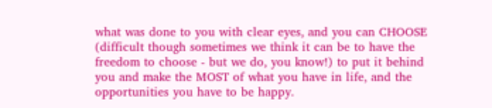what was done to you with clear eyes, and you can CHOOSE (difficult though sometimes we think it can be to have the freedom to choose - but we do, you know!) to put it behind you and make the MOST of what you have in life, and the opportunities you have to be happy.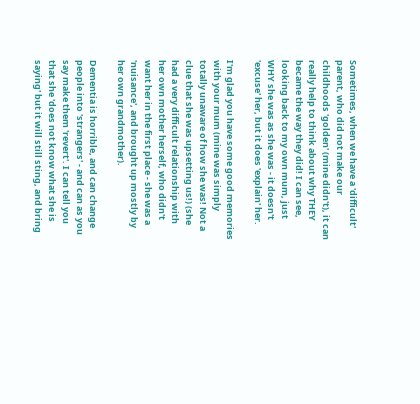Sometimes, when we have a 'difficult' parent, who did not make our childhoods 'golden' (mine didn't), it can really help to think about why THEY became the way they did! I can see, looking back to my own mum, just WHY she was as she was - it doesn't 'excuse' her, but it does 'explain' her.

I'm glad you have some good memories with your mum (mine was simply totally unaware of how she was! Not a clue that she was upsetting us!) (she had a very difficult relationship with her own mother herself, who didn't want her in the first place - she was a 'nuisance', and brought up mostly by her own grandmother).

Dementia is horrible, and can change people into 'strangers' - and can as you say make them 'revert'. I can tell you that she 'does not know what she is saying' but it will still sting, and bring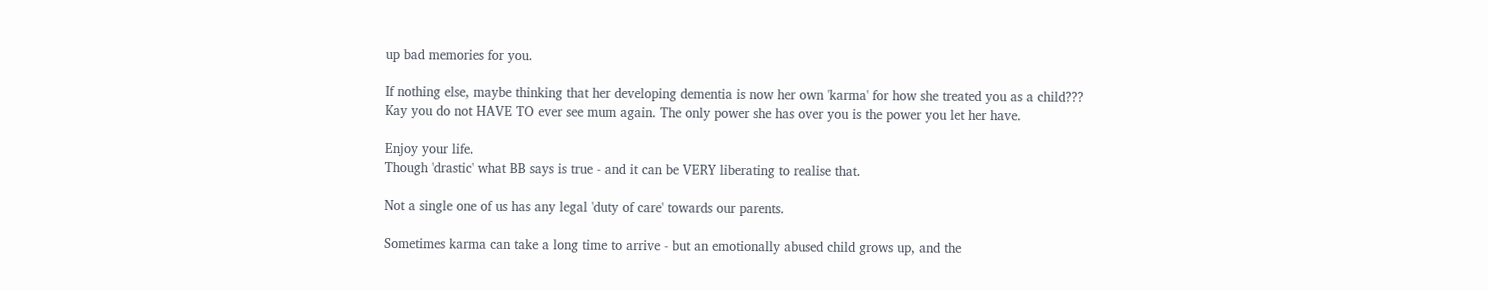up bad memories for you.

If nothing else, maybe thinking that her developing dementia is now her own 'karma' for how she treated you as a child???
Kay you do not HAVE TO ever see mum again. The only power she has over you is the power you let her have.

Enjoy your life.
Though 'drastic' what BB says is true - and it can be VERY liberating to realise that.

Not a single one of us has any legal 'duty of care' towards our parents.

Sometimes karma can take a long time to arrive - but an emotionally abused child grows up, and the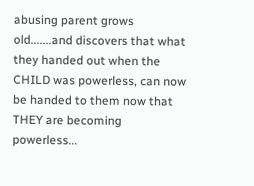abusing parent grows old.......and discovers that what they handed out when the CHILD was powerless, can now be handed to them now that THEY are becoming powerless...